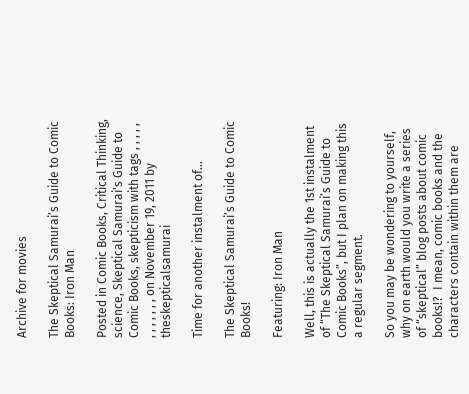Archive for movies

The Skeptical Samurai’s Guide to Comic Books: Iron Man

Posted in Comic Books, Critical Thinking, science, Skeptical Samurai's Guide to Comic Books, skepticism with tags , , , , , , , , , , , , on November 19, 2011 by theskepticalsamurai

Time for another instalment of…

The Skeptical Samurai’s Guide to Comic Books!

Featuring: Iron Man

Well, this is actually the 1st instalment of “The Skeptical Samurai’s Guide to Comic Books”, but I plan on making this a regular segment.

So you may be wondering to yourself, why on earth would you write a series of “skeptical” blog posts about comic books!?  I mean, comic books and the characters contain within them are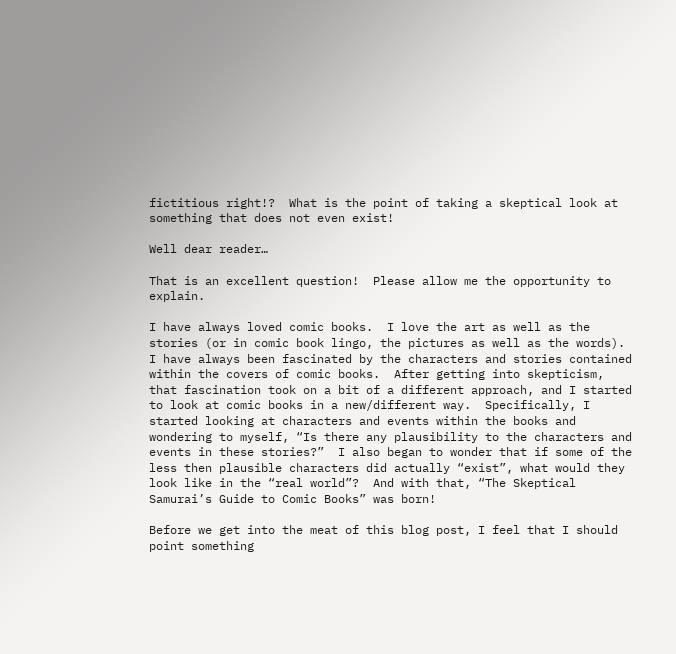fictitious right!?  What is the point of taking a skeptical look at something that does not even exist!

Well dear reader…

That is an excellent question!  Please allow me the opportunity to explain.

I have always loved comic books.  I love the art as well as the stories (or in comic book lingo, the pictures as well as the words).  I have always been fascinated by the characters and stories contained within the covers of comic books.  After getting into skepticism, that fascination took on a bit of a different approach, and I started to look at comic books in a new/different way.  Specifically, I started looking at characters and events within the books and wondering to myself, “Is there any plausibility to the characters and events in these stories?”  I also began to wonder that if some of the less then plausible characters did actually “exist”, what would they look like in the “real world”?  And with that, “The Skeptical Samurai’s Guide to Comic Books” was born!

Before we get into the meat of this blog post, I feel that I should point something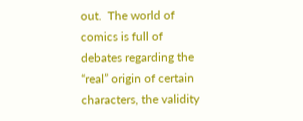out.  The world of comics is full of debates regarding the “real” origin of certain characters, the validity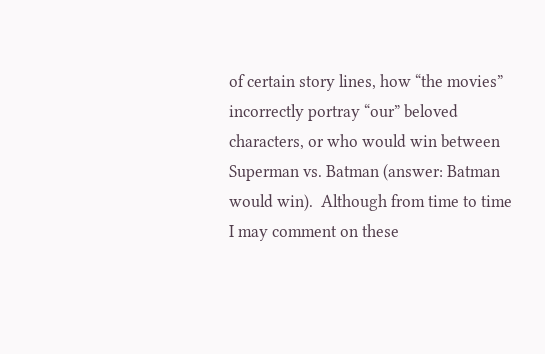of certain story lines, how “the movies” incorrectly portray “our” beloved characters, or who would win between Superman vs. Batman (answer: Batman would win).  Although from time to time I may comment on these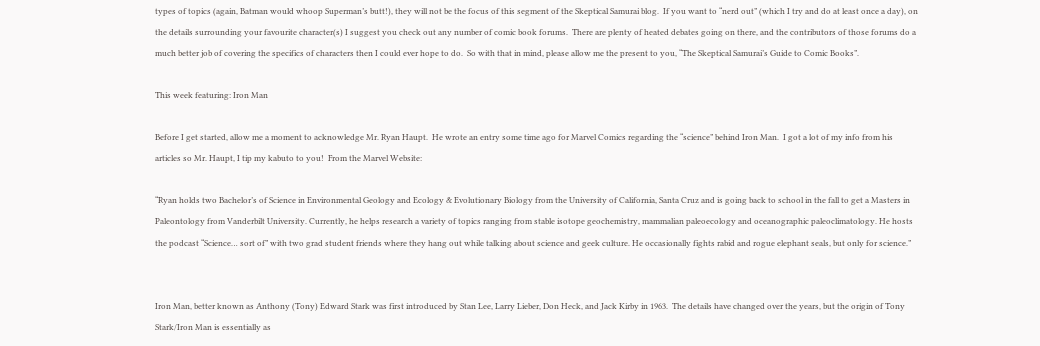types of topics (again, Batman would whoop Superman’s butt!), they will not be the focus of this segment of the Skeptical Samurai blog.  If you want to “nerd out” (which I try and do at least once a day), on the details surrounding your favourite character(s) I suggest you check out any number of comic book forums.  There are plenty of heated debates going on there, and the contributors of those forums do a much better job of covering the specifics of characters then I could ever hope to do.  So with that in mind, please allow me the present to you, “The Skeptical Samurai’s Guide to Comic Books”.

This week featuring: Iron Man

Before I get started, allow me a moment to acknowledge Mr. Ryan Haupt.  He wrote an entry some time ago for Marvel Comics regarding the “science” behind Iron Man.  I got a lot of my info from his articles so Mr. Haupt, I tip my kabuto to you!  From the Marvel Website:

“Ryan holds two Bachelor’s of Science in Environmental Geology and Ecology & Evolutionary Biology from the University of California, Santa Cruz and is going back to school in the fall to get a Masters in Paleontology from Vanderbilt University. Currently, he helps research a variety of topics ranging from stable isotope geochemistry, mammalian paleoecology and oceanographic paleoclimatology. He hosts the podcast “Science… sort of” with two grad student friends where they hang out while talking about science and geek culture. He occasionally fights rabid and rogue elephant seals, but only for science.”


Iron Man, better known as Anthony (Tony) Edward Stark was first introduced by Stan Lee, Larry Lieber, Don Heck, and Jack Kirby in 1963.  The details have changed over the years, but the origin of Tony Stark/Iron Man is essentially as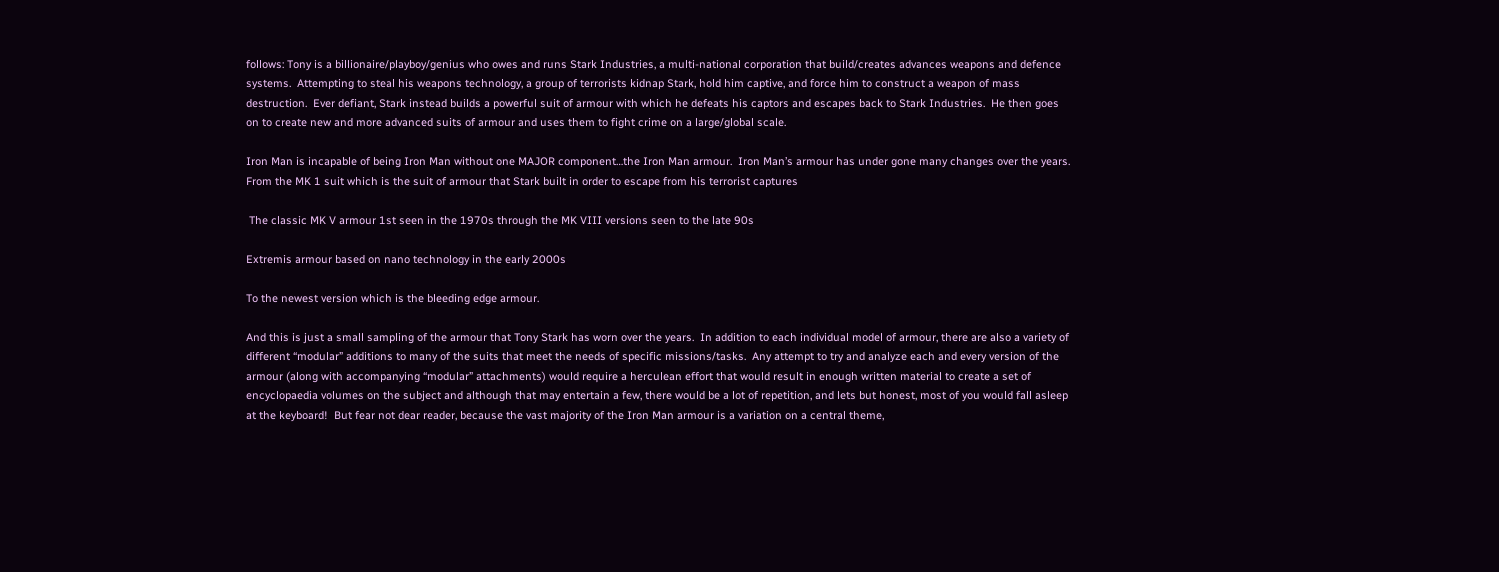follows: Tony is a billionaire/playboy/genius who owes and runs Stark Industries, a multi-national corporation that build/creates advances weapons and defence systems.  Attempting to steal his weapons technology, a group of terrorists kidnap Stark, hold him captive, and force him to construct a weapon of mass destruction.  Ever defiant, Stark instead builds a powerful suit of armour with which he defeats his captors and escapes back to Stark Industries.  He then goes on to create new and more advanced suits of armour and uses them to fight crime on a large/global scale.

Iron Man is incapable of being Iron Man without one MAJOR component…the Iron Man armour.  Iron Man’s armour has under gone many changes over the years.  From the MK 1 suit which is the suit of armour that Stark built in order to escape from his terrorist captures

 The classic MK V armour 1st seen in the 1970s through the MK VIII versions seen to the late 90s

Extremis armour based on nano technology in the early 2000s

To the newest version which is the bleeding edge armour.

And this is just a small sampling of the armour that Tony Stark has worn over the years.  In addition to each individual model of armour, there are also a variety of different “modular” additions to many of the suits that meet the needs of specific missions/tasks.  Any attempt to try and analyze each and every version of the armour (along with accompanying “modular” attachments) would require a herculean effort that would result in enough written material to create a set of encyclopaedia volumes on the subject and although that may entertain a few, there would be a lot of repetition, and lets but honest, most of you would fall asleep at the keyboard!  But fear not dear reader, because the vast majority of the Iron Man armour is a variation on a central theme,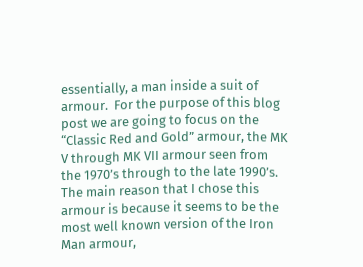essentially, a man inside a suit of armour.  For the purpose of this blog post we are going to focus on the “Classic Red and Gold” armour, the MK V through MK VII armour seen from the 1970’s through to the late 1990’s.  The main reason that I chose this armour is because it seems to be the most well known version of the Iron Man armour,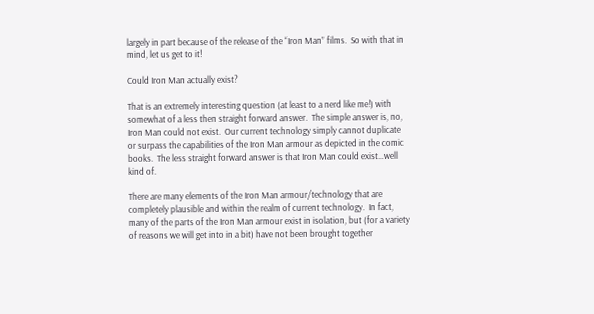largely in part because of the release of the “Iron Man” films.  So with that in mind, let us get to it!

Could Iron Man actually exist?

That is an extremely interesting question (at least to a nerd like me!) with somewhat of a less then straight forward answer.  The simple answer is, no, Iron Man could not exist.  Our current technology simply cannot duplicate or surpass the capabilities of the Iron Man armour as depicted in the comic books.  The less straight forward answer is that Iron Man could exist…well kind of.

There are many elements of the Iron Man armour/technology that are completely plausible and within the realm of current technology.  In fact, many of the parts of the Iron Man armour exist in isolation, but (for a variety of reasons we will get into in a bit) have not been brought together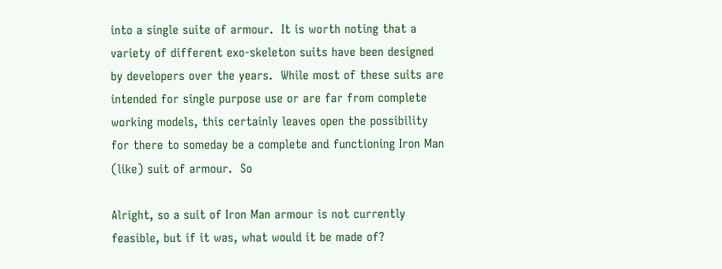into a single suite of armour.  It is worth noting that a variety of different exo-skeleton suits have been designed by developers over the years.  While most of these suits are intended for single purpose use or are far from complete working models, this certainly leaves open the possibility for there to someday be a complete and functioning Iron Man (like) suit of armour.  So

Alright, so a suit of Iron Man armour is not currently feasible, but if it was, what would it be made of?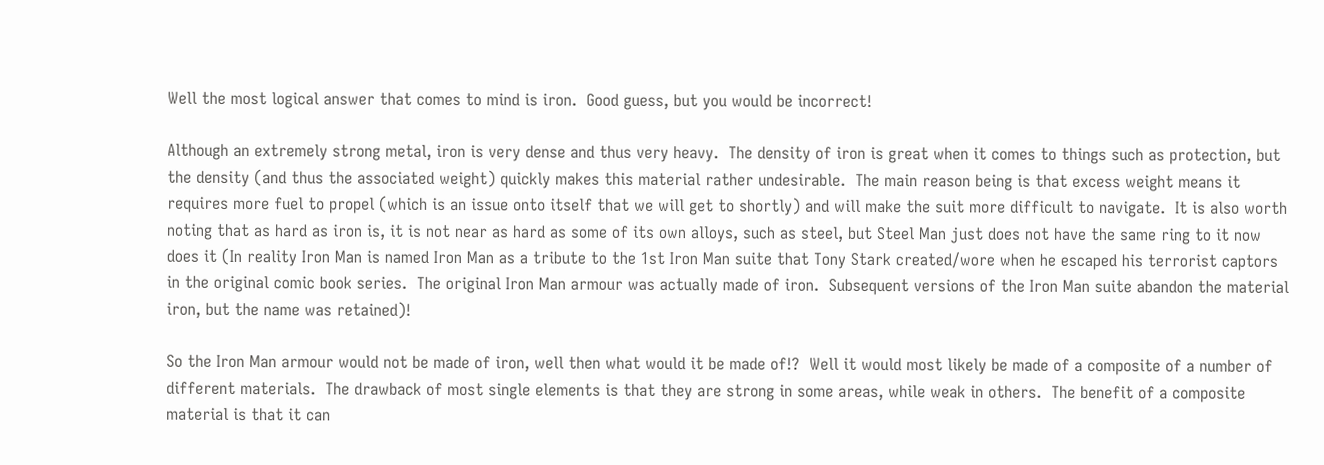Well the most logical answer that comes to mind is iron.  Good guess, but you would be incorrect!

Although an extremely strong metal, iron is very dense and thus very heavy.  The density of iron is great when it comes to things such as protection, but the density (and thus the associated weight) quickly makes this material rather undesirable.  The main reason being is that excess weight means it requires more fuel to propel (which is an issue onto itself that we will get to shortly) and will make the suit more difficult to navigate.  It is also worth noting that as hard as iron is, it is not near as hard as some of its own alloys, such as steel, but Steel Man just does not have the same ring to it now does it (In reality Iron Man is named Iron Man as a tribute to the 1st Iron Man suite that Tony Stark created/wore when he escaped his terrorist captors in the original comic book series.  The original Iron Man armour was actually made of iron.  Subsequent versions of the Iron Man suite abandon the material iron, but the name was retained)!

So the Iron Man armour would not be made of iron, well then what would it be made of!?  Well it would most likely be made of a composite of a number of different materials.  The drawback of most single elements is that they are strong in some areas, while weak in others.  The benefit of a composite material is that it can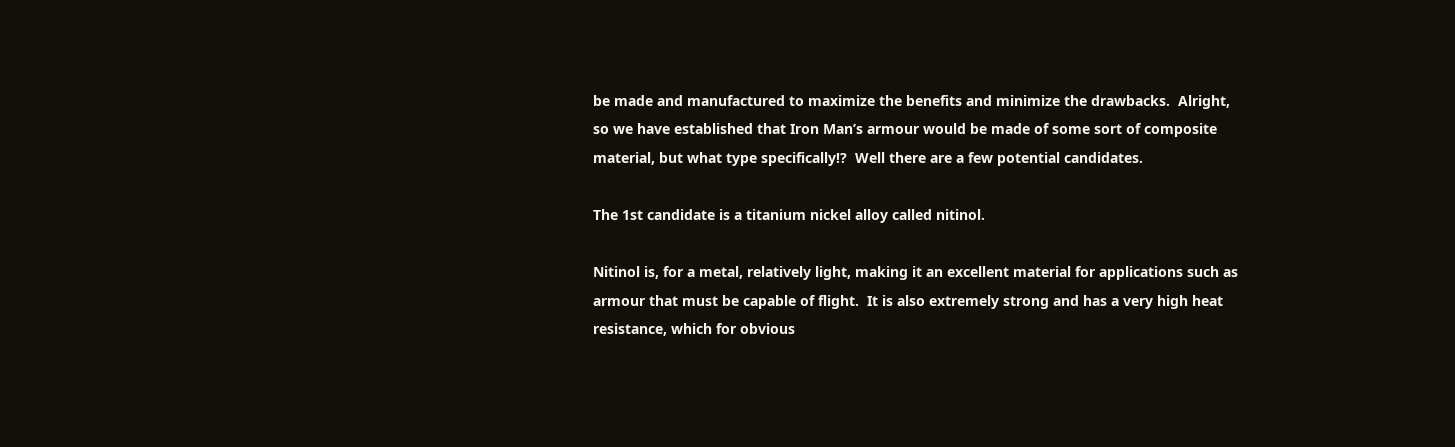be made and manufactured to maximize the benefits and minimize the drawbacks.  Alright, so we have established that Iron Man’s armour would be made of some sort of composite material, but what type specifically!?  Well there are a few potential candidates.

The 1st candidate is a titanium nickel alloy called nitinol.

Nitinol is, for a metal, relatively light, making it an excellent material for applications such as armour that must be capable of flight.  It is also extremely strong and has a very high heat resistance, which for obvious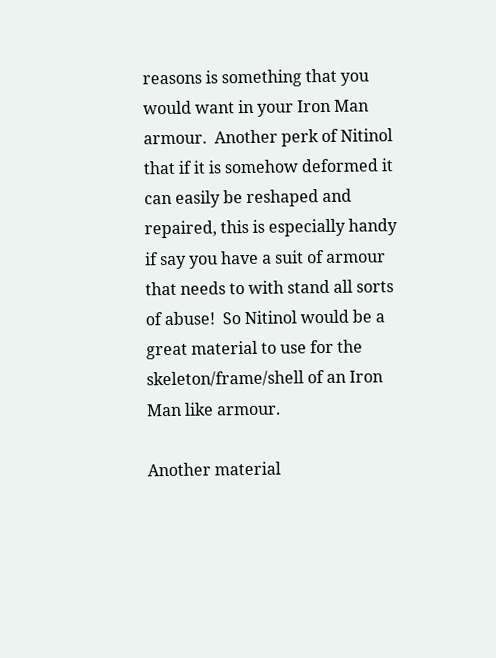reasons is something that you would want in your Iron Man armour.  Another perk of Nitinol that if it is somehow deformed it can easily be reshaped and repaired, this is especially handy if say you have a suit of armour that needs to with stand all sorts of abuse!  So Nitinol would be a great material to use for the skeleton/frame/shell of an Iron Man like armour.

Another material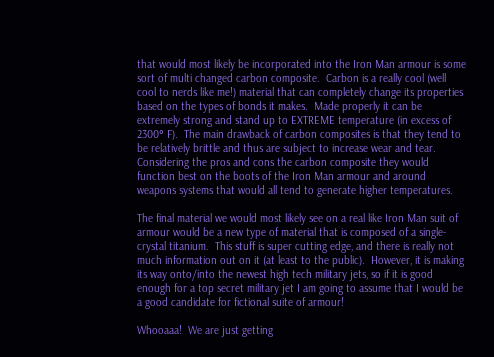that would most likely be incorporated into the Iron Man armour is some sort of multi changed carbon composite.  Carbon is a really cool (well cool to nerds like me!) material that can completely change its properties based on the types of bonds it makes.  Made properly it can be extremely strong and stand up to EXTREME temperature (in excess of 2300° F).  The main drawback of carbon composites is that they tend to be relatively brittle and thus are subject to increase wear and tear.  Considering the pros and cons the carbon composite they would function best on the boots of the Iron Man armour and around weapons systems that would all tend to generate higher temperatures.

The final material we would most likely see on a real like Iron Man suit of armour would be a new type of material that is composed of a single-crystal titanium.  This stuff is super cutting edge, and there is really not much information out on it (at least to the public).  However, it is making its way onto/into the newest high tech military jets, so if it is good enough for a top secret military jet I am going to assume that I would be a good candidate for fictional suite of armour!

Whooaaa!  We are just getting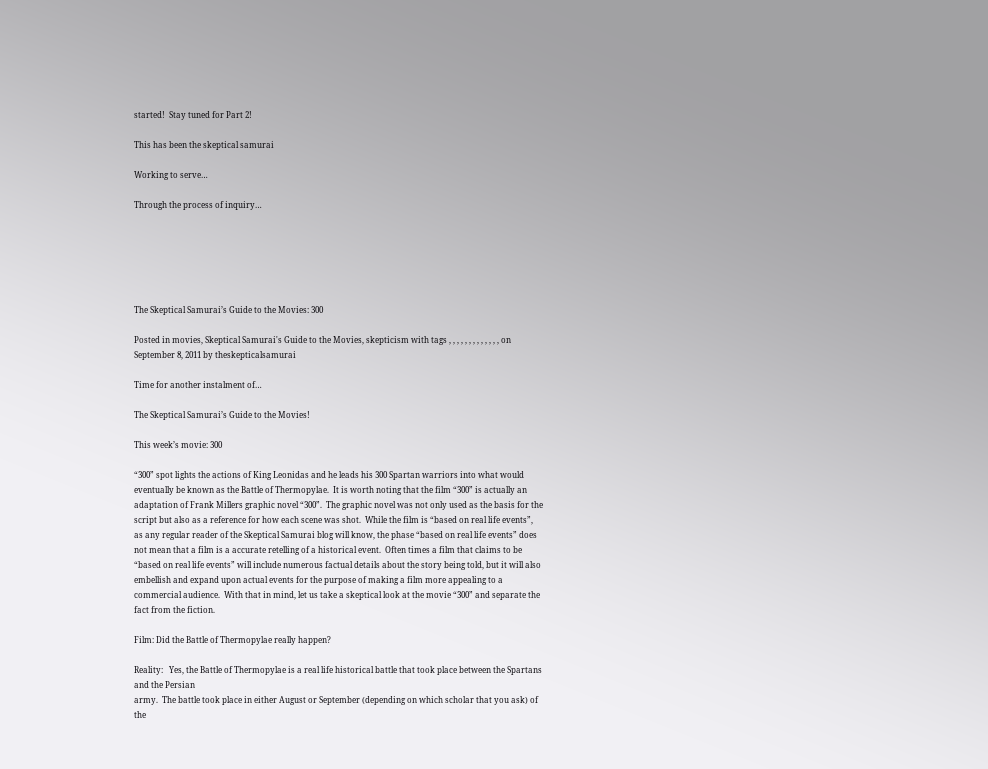started!  Stay tuned for Part 2!

This has been the skeptical samurai

Working to serve…

Through the process of inquiry…






The Skeptical Samurai’s Guide to the Movies: 300

Posted in movies, Skeptical Samurai's Guide to the Movies, skepticism with tags , , , , , , , , , , , , , on September 8, 2011 by theskepticalsamurai

Time for another instalment of…

The Skeptical Samurai’s Guide to the Movies!

This week’s movie: 300

“300” spot lights the actions of King Leonidas and he leads his 300 Spartan warriors into what would eventually be known as the Battle of Thermopylae.  It is worth noting that the film “300” is actually an adaptation of Frank Millers graphic novel “300”.  The graphic novel was not only used as the basis for the script but also as a reference for how each scene was shot.  While the film is “based on real life events”, as any regular reader of the Skeptical Samurai blog will know, the phase “based on real life events” does not mean that a film is a accurate retelling of a historical event.  Often times a film that claims to be “based on real life events” will include numerous factual details about the story being told, but it will also embellish and expand upon actual events for the purpose of making a film more appealing to a commercial audience.  With that in mind, let us take a skeptical look at the movie “300” and separate the fact from the fiction.

Film: Did the Battle of Thermopylae really happen?

Reality:   Yes, the Battle of Thermopylae is a real life historical battle that took place between the Spartans and the Persian
army.  The battle took place in either August or September (depending on which scholar that you ask) of the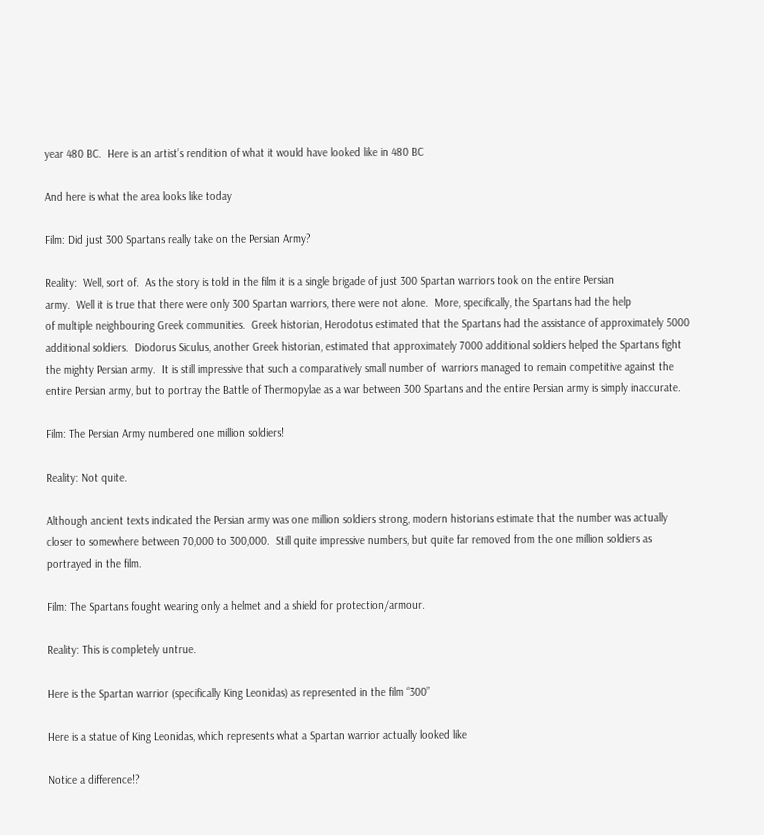year 480 BC.  Here is an artist’s rendition of what it would have looked like in 480 BC

And here is what the area looks like today

Film: Did just 300 Spartans really take on the Persian Army?

Reality:  Well, sort of.  As the story is told in the film it is a single brigade of just 300 Spartan warriors took on the entire Persian
army.  Well it is true that there were only 300 Spartan warriors, there were not alone.  More, specifically, the Spartans had the help
of multiple neighbouring Greek communities.  Greek historian, Herodotus estimated that the Spartans had the assistance of approximately 5000 additional soldiers.  Diodorus Siculus, another Greek historian, estimated that approximately 7000 additional soldiers helped the Spartans fight the mighty Persian army.  It is still impressive that such a comparatively small number of  warriors managed to remain competitive against the entire Persian army, but to portray the Battle of Thermopylae as a war between 300 Spartans and the entire Persian army is simply inaccurate.

Film: The Persian Army numbered one million soldiers!

Reality: Not quite.

Although ancient texts indicated the Persian army was one million soldiers strong, modern historians estimate that the number was actually closer to somewhere between 70,000 to 300,000.  Still quite impressive numbers, but quite far removed from the one million soldiers as portrayed in the film.

Film: The Spartans fought wearing only a helmet and a shield for protection/armour.

Reality: This is completely untrue.

Here is the Spartan warrior (specifically King Leonidas) as represented in the film “300”

Here is a statue of King Leonidas, which represents what a Spartan warrior actually looked like

Notice a difference!?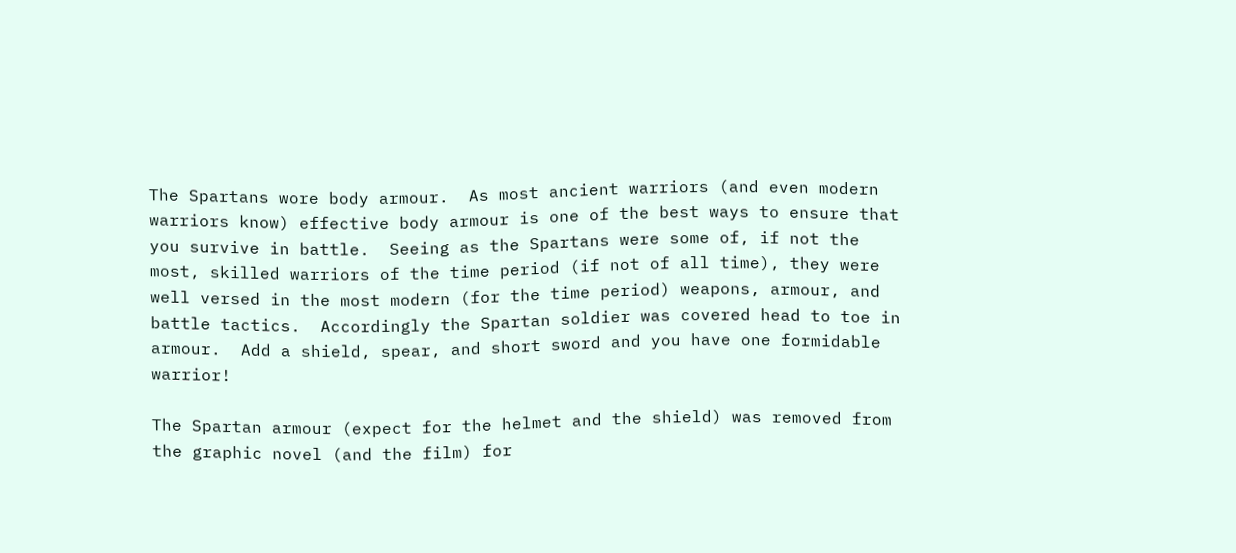The Spartans wore body armour.  As most ancient warriors (and even modern warriors know) effective body armour is one of the best ways to ensure that you survive in battle.  Seeing as the Spartans were some of, if not the most, skilled warriors of the time period (if not of all time), they were well versed in the most modern (for the time period) weapons, armour, and battle tactics.  Accordingly the Spartan soldier was covered head to toe in armour.  Add a shield, spear, and short sword and you have one formidable warrior!

The Spartan armour (expect for the helmet and the shield) was removed from the graphic novel (and the film) for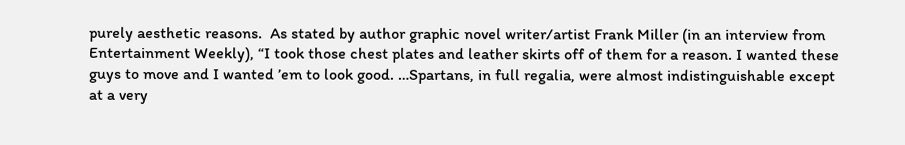purely aesthetic reasons.  As stated by author graphic novel writer/artist Frank Miller (in an interview from Entertainment Weekly), “I took those chest plates and leather skirts off of them for a reason. I wanted these guys to move and I wanted ’em to look good. …Spartans, in full regalia, were almost indistinguishable except at a very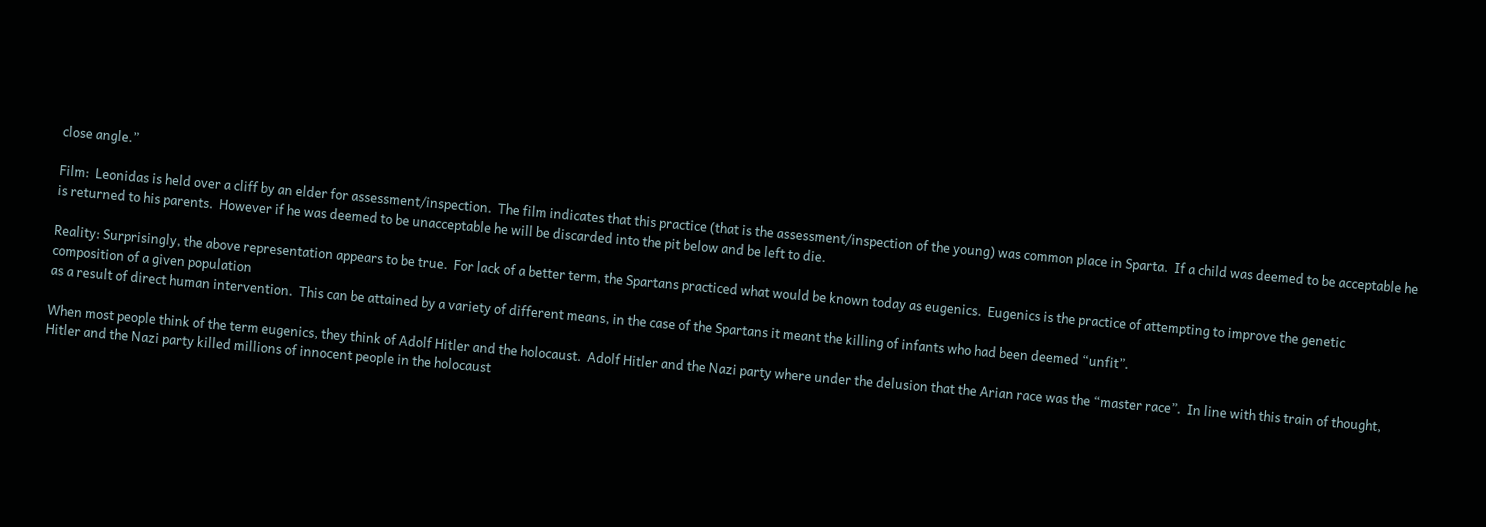close angle.”

Film:  Leonidas is held over a cliff by an elder for assessment/inspection.  The film indicates that this practice (that is the assessment/inspection of the young) was common place in Sparta.  If a child was deemed to be acceptable he is returned to his parents.  However if he was deemed to be unacceptable he will be discarded into the pit below and be left to die.

Reality: Surprisingly, the above representation appears to be true.  For lack of a better term, the Spartans practiced what would be known today as eugenics.  Eugenics is the practice of attempting to improve the genetic composition of a given population
as a result of direct human intervention.  This can be attained by a variety of different means, in the case of the Spartans it meant the killing of infants who had been deemed “unfit”.

When most people think of the term eugenics, they think of Adolf Hitler and the holocaust.  Adolf Hitler and the Nazi party where under the delusion that the Arian race was the “master race”.  In line with this train of thought, Hitler and the Nazi party killed millions of innocent people in the holocaust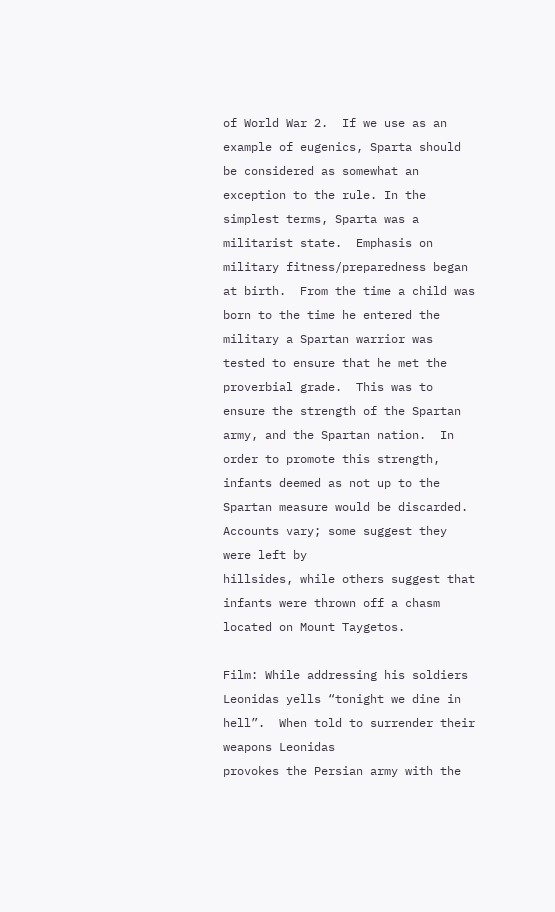of World War 2.  If we use as an example of eugenics, Sparta should be considered as somewhat an exception to the rule. In the simplest terms, Sparta was a militarist state.  Emphasis on military fitness/preparedness began at birth.  From the time a child was born to the time he entered the military a Spartan warrior was tested to ensure that he met the proverbial grade.  This was to ensure the strength of the Spartan army, and the Spartan nation.  In order to promote this strength, infants deemed as not up to the Spartan measure would be discarded.  Accounts vary; some suggest they were left by
hillsides, while others suggest that infants were thrown off a chasm located on Mount Taygetos.

Film: While addressing his soldiers Leonidas yells “tonight we dine in hell”.  When told to surrender their weapons Leonidas
provokes the Persian army with the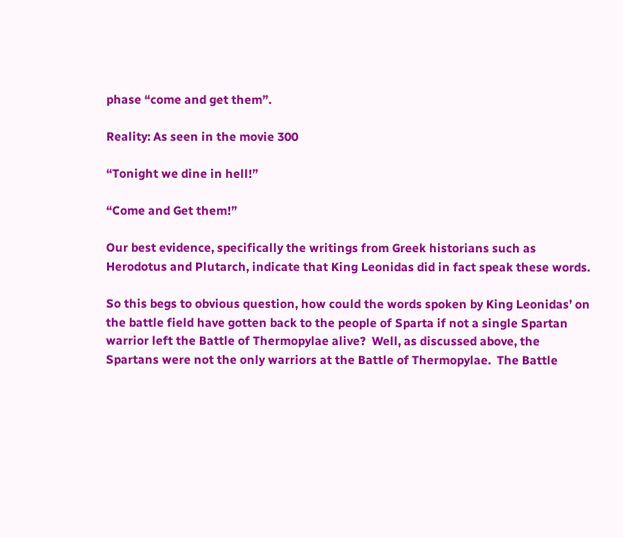phase “come and get them”.

Reality: As seen in the movie 300

“Tonight we dine in hell!”

“Come and Get them!”

Our best evidence, specifically the writings from Greek historians such as Herodotus and Plutarch, indicate that King Leonidas did in fact speak these words.

So this begs to obvious question, how could the words spoken by King Leonidas’ on the battle field have gotten back to the people of Sparta if not a single Spartan warrior left the Battle of Thermopylae alive?  Well, as discussed above, the Spartans were not the only warriors at the Battle of Thermopylae.  The Battle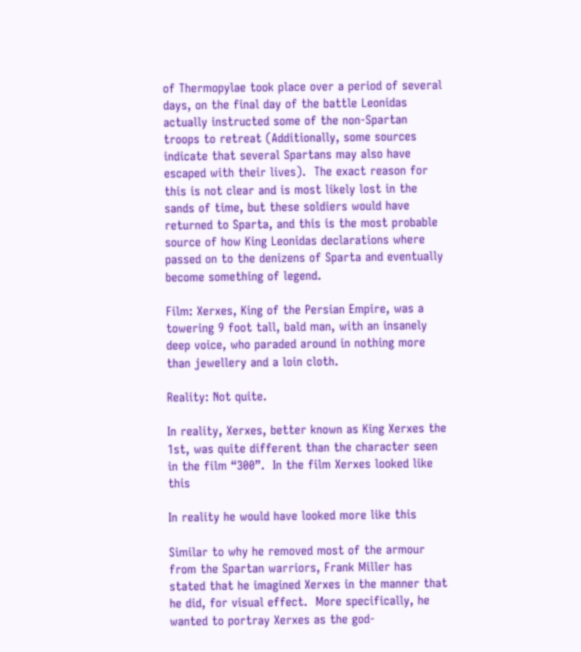of Thermopylae took place over a period of several days, on the final day of the battle Leonidas actually instructed some of the non-Spartan troops to retreat (Additionally, some sources indicate that several Spartans may also have escaped with their lives).  The exact reason for this is not clear and is most likely lost in the sands of time, but these soldiers would have returned to Sparta, and this is the most probable source of how King Leonidas declarations where passed on to the denizens of Sparta and eventually become something of legend.

Film: Xerxes, King of the Persian Empire, was a towering 9 foot tall, bald man, with an insanely deep voice, who paraded around in nothing more than jewellery and a loin cloth.

Reality: Not quite.

In reality, Xerxes, better known as King Xerxes the 1st, was quite different than the character seen in the film “300”.  In the film Xerxes looked like this

In reality he would have looked more like this

Similar to why he removed most of the armour from the Spartan warriors, Frank Miller has stated that he imagined Xerxes in the manner that he did, for visual effect.  More specifically, he wanted to portray Xerxes as the god-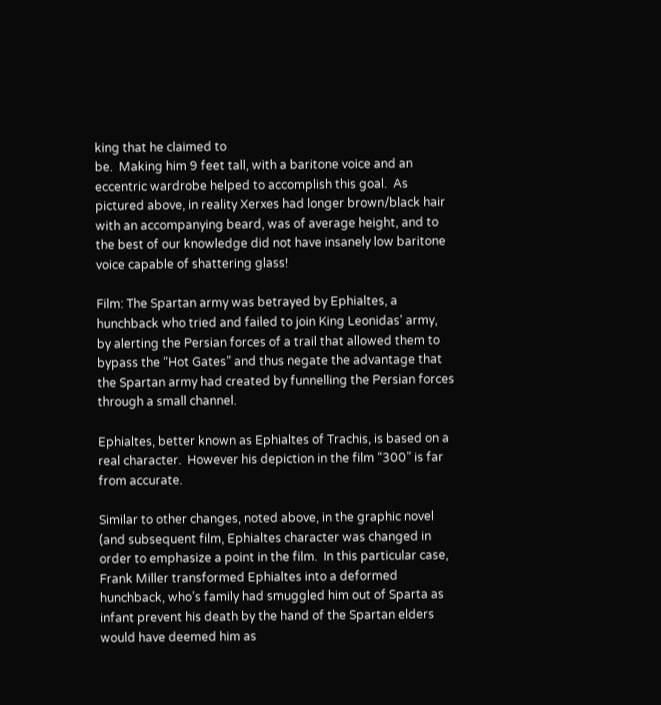king that he claimed to
be.  Making him 9 feet tall, with a baritone voice and an eccentric wardrobe helped to accomplish this goal.  As pictured above, in reality Xerxes had longer brown/black hair with an accompanying beard, was of average height, and to the best of our knowledge did not have insanely low baritone voice capable of shattering glass!

Film: The Spartan army was betrayed by Ephialtes, a hunchback who tried and failed to join King Leonidas’ army, by alerting the Persian forces of a trail that allowed them to bypass the “Hot Gates” and thus negate the advantage that the Spartan army had created by funnelling the Persian forces through a small channel.

Ephialtes, better known as Ephialtes of Trachis, is based on a real character.  However his depiction in the film “300” is far from accurate.

Similar to other changes, noted above, in the graphic novel (and subsequent film, Ephialtes character was changed in order to emphasize a point in the film.  In this particular case, Frank Miller transformed Ephialtes into a deformed hunchback, who’s family had smuggled him out of Sparta as infant prevent his death by the hand of the Spartan elders would have deemed him as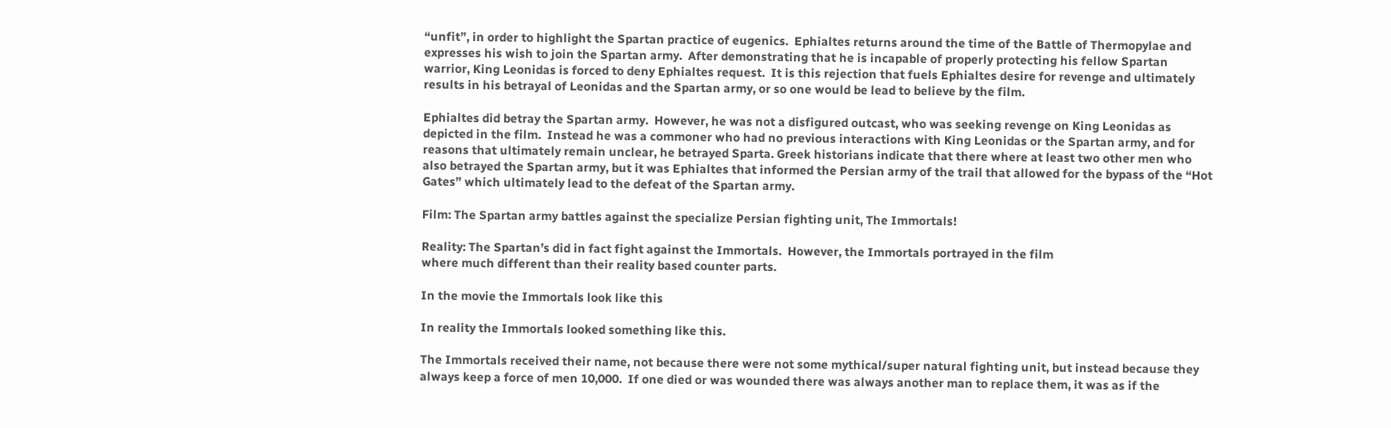“unfit”, in order to highlight the Spartan practice of eugenics.  Ephialtes returns around the time of the Battle of Thermopylae and expresses his wish to join the Spartan army.  After demonstrating that he is incapable of properly protecting his fellow Spartan
warrior, King Leonidas is forced to deny Ephialtes request.  It is this rejection that fuels Ephialtes desire for revenge and ultimately results in his betrayal of Leonidas and the Spartan army, or so one would be lead to believe by the film.

Ephialtes did betray the Spartan army.  However, he was not a disfigured outcast, who was seeking revenge on King Leonidas as depicted in the film.  Instead he was a commoner who had no previous interactions with King Leonidas or the Spartan army, and for reasons that ultimately remain unclear, he betrayed Sparta. Greek historians indicate that there where at least two other men who also betrayed the Spartan army, but it was Ephialtes that informed the Persian army of the trail that allowed for the bypass of the “Hot Gates” which ultimately lead to the defeat of the Spartan army.

Film: The Spartan army battles against the specialize Persian fighting unit, The Immortals!

Reality: The Spartan’s did in fact fight against the Immortals.  However, the Immortals portrayed in the film
where much different than their reality based counter parts.

In the movie the Immortals look like this

In reality the Immortals looked something like this.

The Immortals received their name, not because there were not some mythical/super natural fighting unit, but instead because they always keep a force of men 10,000.  If one died or was wounded there was always another man to replace them, it was as if the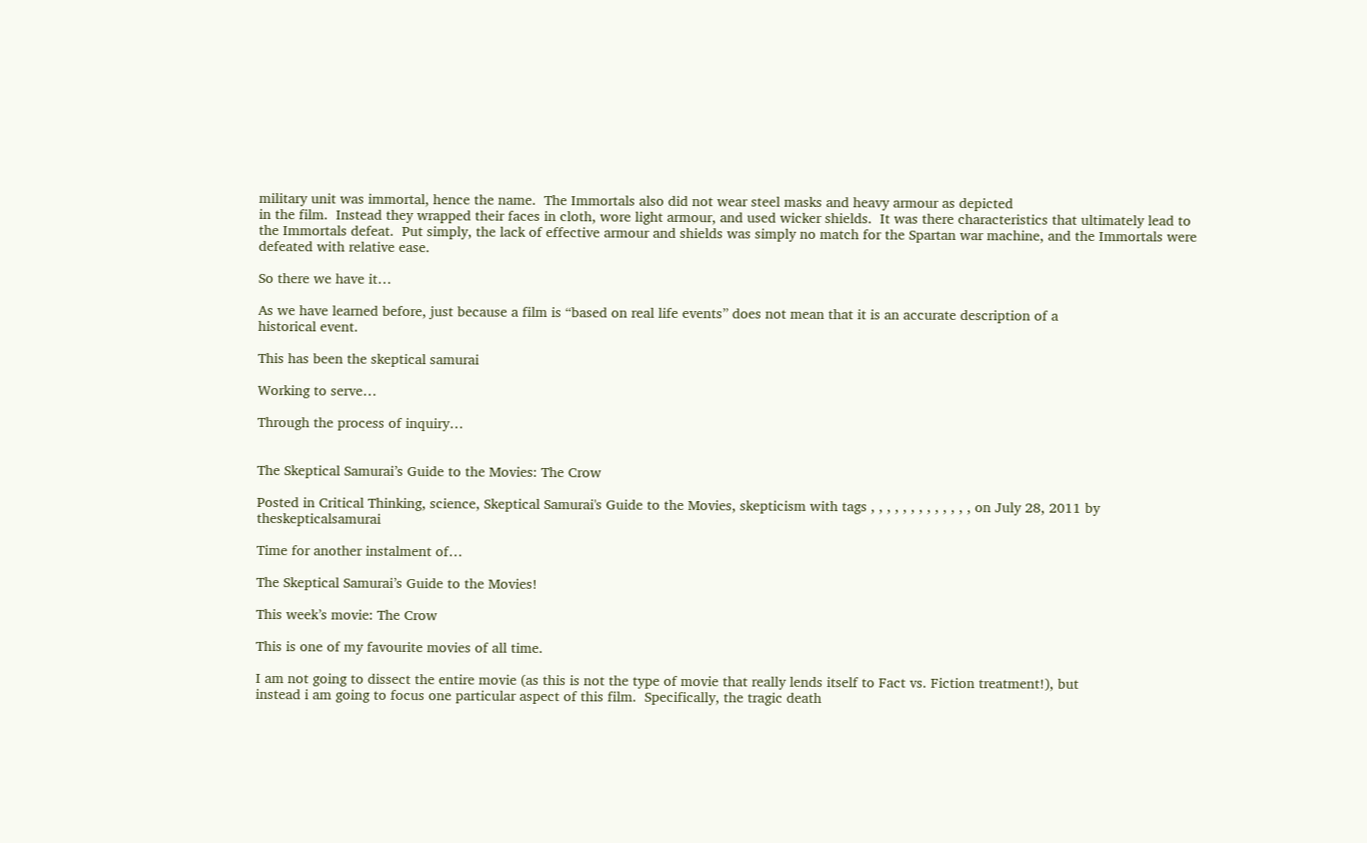military unit was immortal, hence the name.  The Immortals also did not wear steel masks and heavy armour as depicted
in the film.  Instead they wrapped their faces in cloth, wore light armour, and used wicker shields.  It was there characteristics that ultimately lead to the Immortals defeat.  Put simply, the lack of effective armour and shields was simply no match for the Spartan war machine, and the Immortals were defeated with relative ease.

So there we have it…

As we have learned before, just because a film is “based on real life events” does not mean that it is an accurate description of a
historical event.

This has been the skeptical samurai

Working to serve…

Through the process of inquiry…


The Skeptical Samurai’s Guide to the Movies: The Crow

Posted in Critical Thinking, science, Skeptical Samurai's Guide to the Movies, skepticism with tags , , , , , , , , , , , , , on July 28, 2011 by theskepticalsamurai

Time for another instalment of…

The Skeptical Samurai’s Guide to the Movies!

This week’s movie: The Crow

This is one of my favourite movies of all time.

I am not going to dissect the entire movie (as this is not the type of movie that really lends itself to Fact vs. Fiction treatment!), but
instead i am going to focus one particular aspect of this film.  Specifically, the tragic death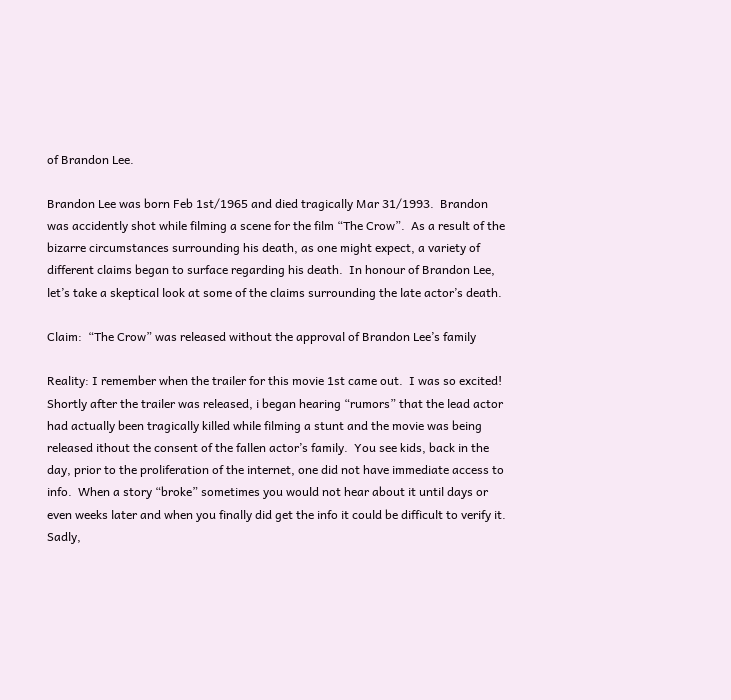of Brandon Lee.

Brandon Lee was born Feb 1st/1965 and died tragically Mar 31/1993.  Brandon was accidently shot while filming a scene for the film “The Crow”.  As a result of the bizarre circumstances surrounding his death, as one might expect, a variety of different claims began to surface regarding his death.  In honour of Brandon Lee, let’s take a skeptical look at some of the claims surrounding the late actor’s death.

Claim:  “The Crow” was released without the approval of Brandon Lee’s family

Reality: I remember when the trailer for this movie 1st came out.  I was so excited!  Shortly after the trailer was released, i began hearing “rumors” that the lead actor had actually been tragically killed while filming a stunt and the movie was being released ithout the consent of the fallen actor’s family.  You see kids, back in the day, prior to the proliferation of the internet, one did not have immediate access to info.  When a story “broke” sometimes you would not hear about it until days or even weeks later and when you finally did get the info it could be difficult to verify it.  Sadly,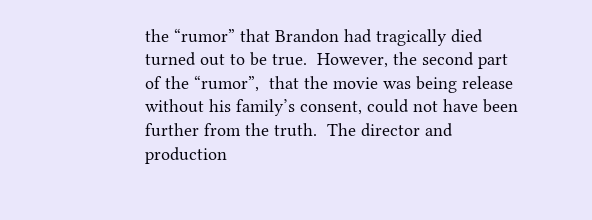the “rumor” that Brandon had tragically died turned out to be true.  However, the second part of the “rumor”,  that the movie was being release without his family’s consent, could not have been further from the truth.  The director and production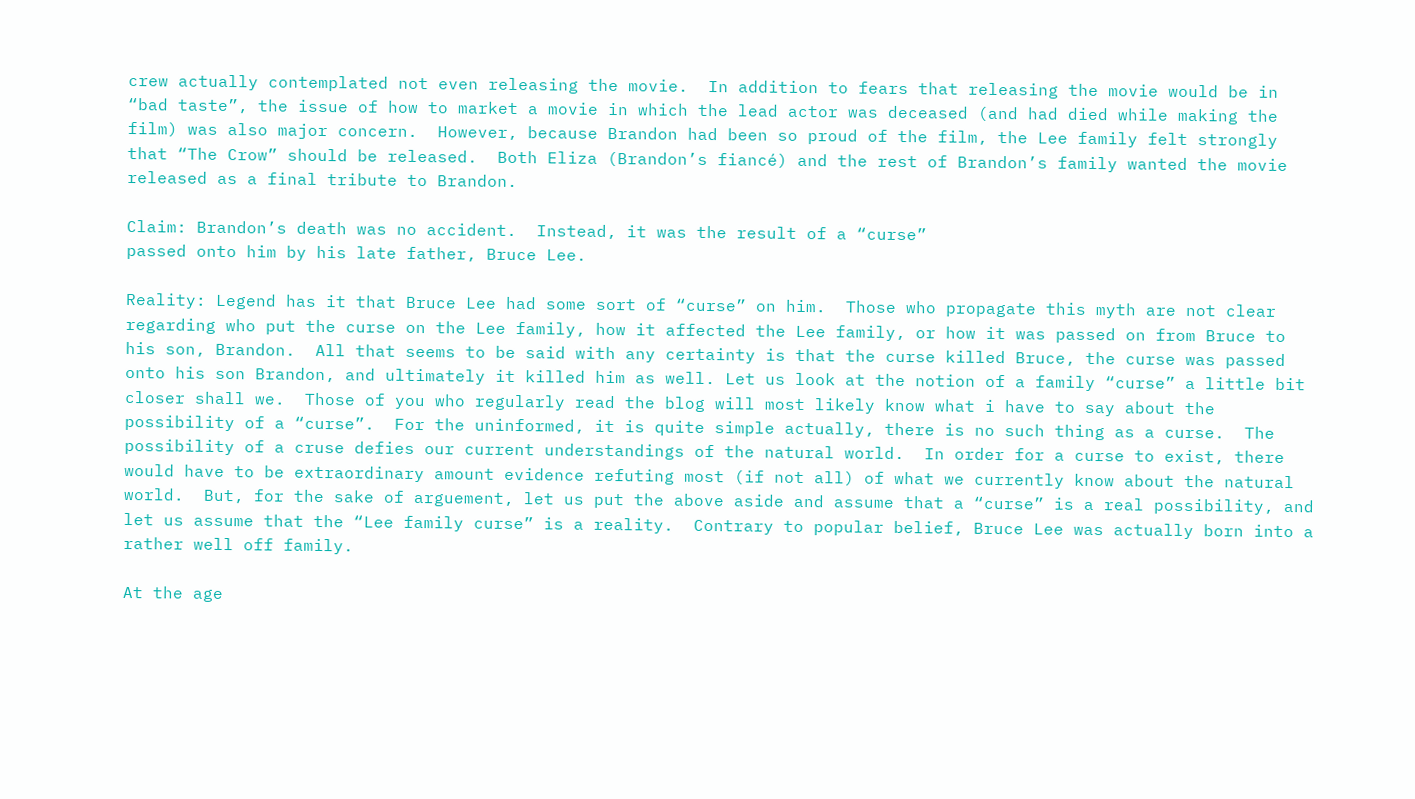crew actually contemplated not even releasing the movie.  In addition to fears that releasing the movie would be in “bad taste”, the issue of how to market a movie in which the lead actor was deceased (and had died while making the film) was also major concern.  However, because Brandon had been so proud of the film, the Lee family felt strongly that “The Crow” should be released.  Both Eliza (Brandon’s fiancé) and the rest of Brandon’s family wanted the movie released as a final tribute to Brandon.

Claim: Brandon’s death was no accident.  Instead, it was the result of a “curse”
passed onto him by his late father, Bruce Lee.

Reality: Legend has it that Bruce Lee had some sort of “curse” on him.  Those who propagate this myth are not clear regarding who put the curse on the Lee family, how it affected the Lee family, or how it was passed on from Bruce to his son, Brandon.  All that seems to be said with any certainty is that the curse killed Bruce, the curse was passed onto his son Brandon, and ultimately it killed him as well. Let us look at the notion of a family “curse” a little bit closer shall we.  Those of you who regularly read the blog will most likely know what i have to say about the possibility of a “curse”.  For the uninformed, it is quite simple actually, there is no such thing as a curse.  The possibility of a cruse defies our current understandings of the natural world.  In order for a curse to exist, there would have to be extraordinary amount evidence refuting most (if not all) of what we currently know about the natural world.  But, for the sake of arguement, let us put the above aside and assume that a “curse” is a real possibility, and let us assume that the “Lee family curse” is a reality.  Contrary to popular belief, Bruce Lee was actually born into a rather well off family.

At the age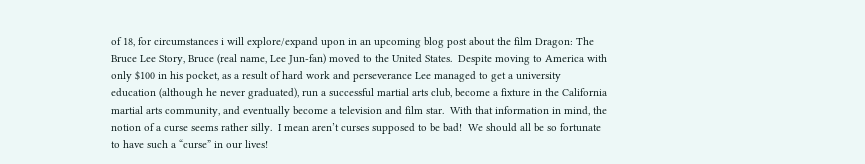of 18, for circumstances i will explore/expand upon in an upcoming blog post about the film Dragon: The Bruce Lee Story, Bruce (real name, Lee Jun-fan) moved to the United States.  Despite moving to America with only $100 in his pocket, as a result of hard work and perseverance Lee managed to get a university education (although he never graduated), run a successful martial arts club, become a fixture in the California martial arts community, and eventually become a television and film star.  With that information in mind, the notion of a curse seems rather silly.  I mean aren’t curses supposed to be bad!  We should all be so fortunate to have such a “curse” in our lives!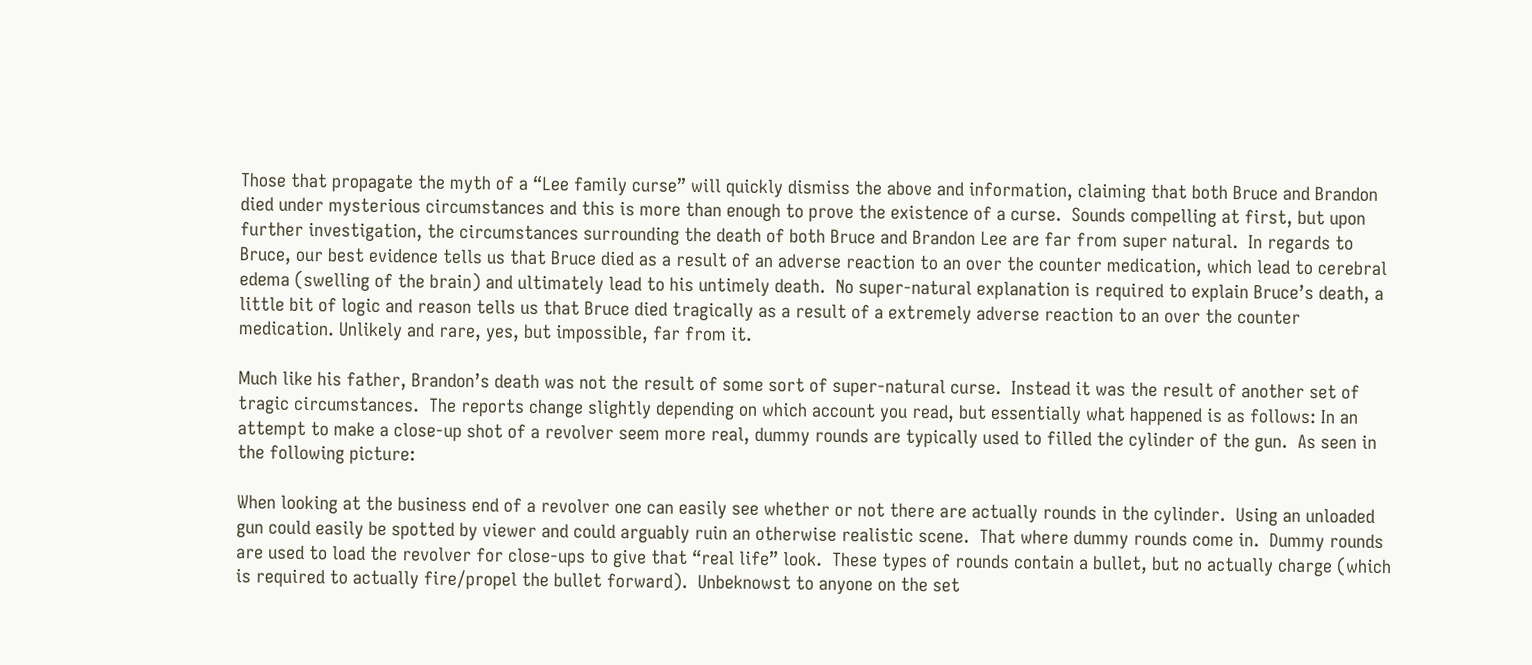Those that propagate the myth of a “Lee family curse” will quickly dismiss the above and information, claiming that both Bruce and Brandon died under mysterious circumstances and this is more than enough to prove the existence of a curse.  Sounds compelling at first, but upon further investigation, the circumstances surrounding the death of both Bruce and Brandon Lee are far from super natural.  In regards to Bruce, our best evidence tells us that Bruce died as a result of an adverse reaction to an over the counter medication, which lead to cerebral edema (swelling of the brain) and ultimately lead to his untimely death.  No super-natural explanation is required to explain Bruce’s death, a little bit of logic and reason tells us that Bruce died tragically as a result of a extremely adverse reaction to an over the counter medication. Unlikely and rare, yes, but impossible, far from it.

Much like his father, Brandon’s death was not the result of some sort of super-natural curse.  Instead it was the result of another set of tragic circumstances.  The reports change slightly depending on which account you read, but essentially what happened is as follows: In an attempt to make a close-up shot of a revolver seem more real, dummy rounds are typically used to filled the cylinder of the gun.  As seen in the following picture:

When looking at the business end of a revolver one can easily see whether or not there are actually rounds in the cylinder.  Using an unloaded gun could easily be spotted by viewer and could arguably ruin an otherwise realistic scene.  That where dummy rounds come in.  Dummy rounds are used to load the revolver for close-ups to give that “real life” look.  These types of rounds contain a bullet, but no actually charge (which is required to actually fire/propel the bullet forward).  Unbeknowst to anyone on the set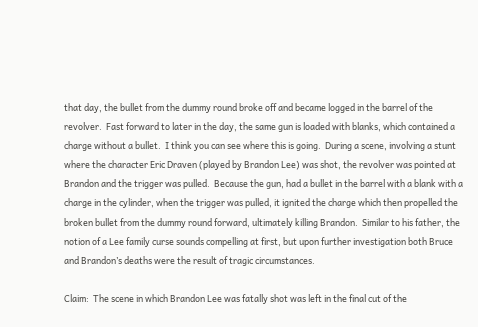that day, the bullet from the dummy round broke off and became logged in the barrel of the revolver.  Fast forward to later in the day, the same gun is loaded with blanks, which contained a charge without a bullet.  I think you can see where this is going.  During a scene, involving a stunt where the character Eric Draven (played by Brandon Lee) was shot, the revolver was pointed at Brandon and the trigger was pulled.  Because the gun, had a bullet in the barrel with a blank with a charge in the cylinder, when the trigger was pulled, it ignited the charge which then propelled the broken bullet from the dummy round forward, ultimately killing Brandon.  Similar to his father, the notion of a Lee family curse sounds compelling at first, but upon further investigation both Bruce and Brandon’s deaths were the result of tragic circumstances.

Claim:  The scene in which Brandon Lee was fatally shot was left in the final cut of the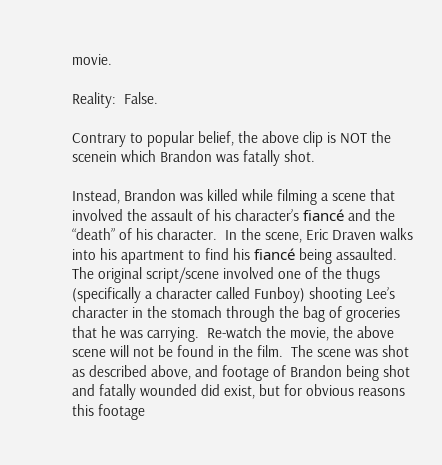movie.

Reality:  False.

Contrary to popular belief, the above clip is NOT the scenein which Brandon was fatally shot.

Instead, Brandon was killed while filming a scene that involved the assault of his character’s fiancé and the “death” of his character.  In the scene, Eric Draven walks into his apartment to find his fiancé being assaulted.  The original script/scene involved one of the thugs (specifically a character called Funboy) shooting Lee’s character in the stomach through the bag of groceries that he was carrying.  Re-watch the movie, the above scene will not be found in the film.  The scene was shot as described above, and footage of Brandon being shot and fatally wounded did exist, but for obvious reasons this footage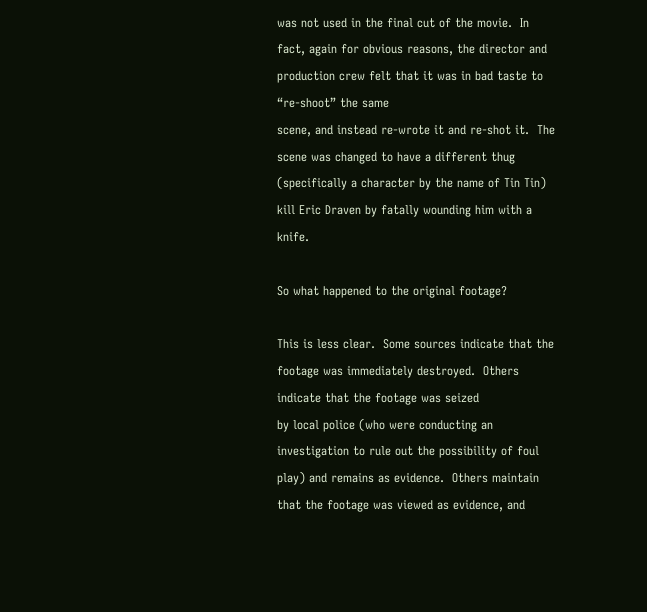was not used in the final cut of the movie.  In fact, again for obvious reasons, the director and production crew felt that it was in bad taste to “re-shoot” the same
scene, and instead re-wrote it and re-shot it.  The scene was changed to have a different thug (specifically a character by the name of Tin Tin) kill Eric Draven by fatally wounding him with a knife.

So what happened to the original footage?

This is less clear.  Some sources indicate that the footage was immediately destroyed.  Others indicate that the footage was seized
by local police (who were conducting an investigation to rule out the possibility of foul play) and remains as evidence.  Others maintain that the footage was viewed as evidence, and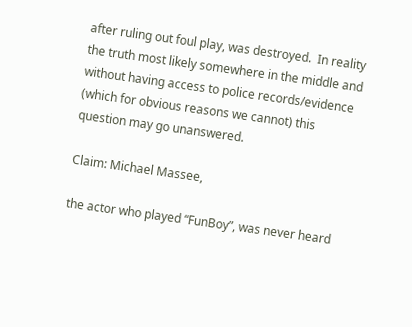after ruling out foul play, was destroyed.  In reality the truth most likely somewhere in the middle and without having access to police records/evidence (which for obvious reasons we cannot) this question may go unanswered.

Claim: Michael Massee,

the actor who played “FunBoy”, was never heard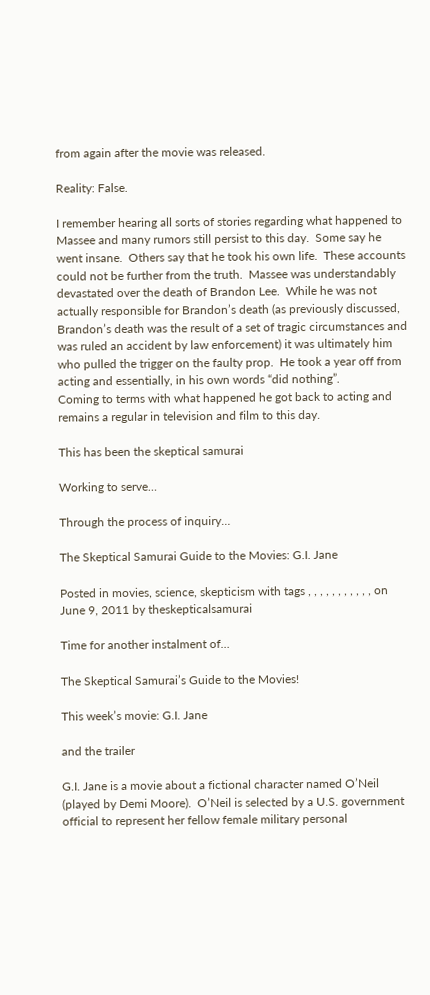from again after the movie was released.

Reality: False.

I remember hearing all sorts of stories regarding what happened to Massee and many rumors still persist to this day.  Some say he went insane.  Others say that he took his own life.  These accounts could not be further from the truth.  Massee was understandably devastated over the death of Brandon Lee.  While he was not actually responsible for Brandon’s death (as previously discussed, Brandon’s death was the result of a set of tragic circumstances and was ruled an accident by law enforcement) it was ultimately him who pulled the trigger on the faulty prop.  He took a year off from acting and essentially, in his own words “did nothing”.
Coming to terms with what happened he got back to acting and remains a regular in television and film to this day.

This has been the skeptical samurai

Working to serve…

Through the process of inquiry…

The Skeptical Samurai Guide to the Movies: G.I. Jane

Posted in movies, science, skepticism with tags , , , , , , , , , , , on June 9, 2011 by theskepticalsamurai

Time for another instalment of…

The Skeptical Samurai’s Guide to the Movies!

This week’s movie: G.I. Jane

and the trailer

G.I. Jane is a movie about a fictional character named O’Neil (played by Demi Moore).  O’Neil is selected by a U.S. government official to represent her fellow female military personal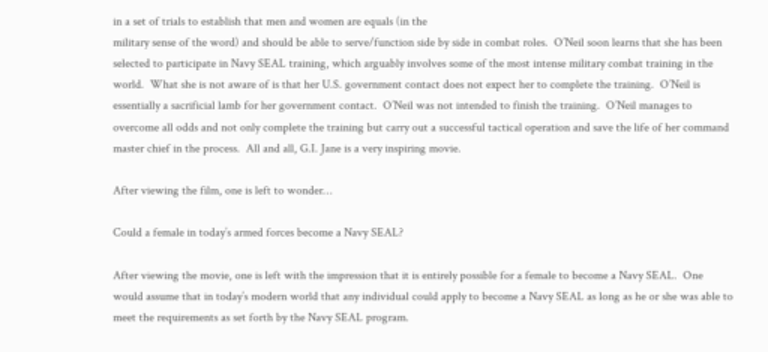in a set of trials to establish that men and women are equals (in the
military sense of the word) and should be able to serve/function side by side in combat roles.  O’Neil soon learns that she has been selected to participate in Navy SEAL training, which arguably involves some of the most intense military combat training in the world.  What she is not aware of is that her U.S. government contact does not expect her to complete the training.  O’Neil is essentially a sacrificial lamb for her government contact.  O’Neil was not intended to finish the training.  O’Neil manages to overcome all odds and not only complete the training but carry out a successful tactical operation and save the life of her command master chief in the process.  All and all, G.I. Jane is a very inspiring movie.

After viewing the film, one is left to wonder…

Could a female in today’s armed forces become a Navy SEAL?

After viewing the movie, one is left with the impression that it is entirely possible for a female to become a Navy SEAL.  One would assume that in today’s modern world that any individual could apply to become a Navy SEAL as long as he or she was able to meet the requirements as set forth by the Navy SEAL program.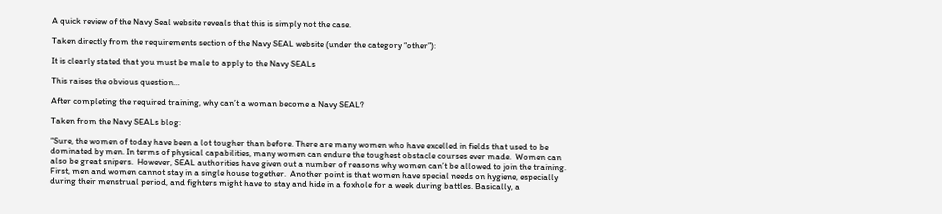A quick review of the Navy Seal website reveals that this is simply not the case.

Taken directly from the requirements section of the Navy SEAL website (under the category “other”):

It is clearly stated that you must be male to apply to the Navy SEALs

This raises the obvious question…

After completing the required training, why can’t a woman become a Navy SEAL?

Taken from the Navy SEALs blog:

“Sure, the women of today have been a lot tougher than before. There are many women who have excelled in fields that used to be dominated by men. In terms of physical capabilities, many women can endure the toughest obstacle courses ever made.  Women can also be great snipers.  However, SEAL authorities have given out a number of reasons why women can’t be allowed to join the training. First, men and women cannot stay in a single house together.  Another point is that women have special needs on hygiene, especially during their menstrual period, and fighters might have to stay and hide in a foxhole for a week during battles. Basically, a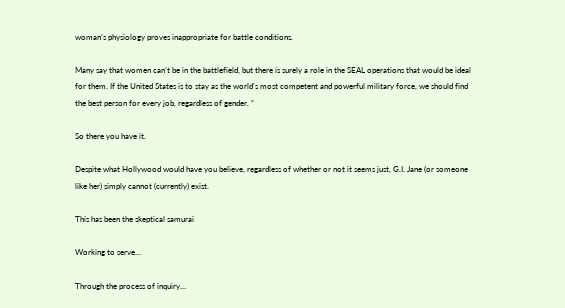woman’s physiology proves inappropriate for battle conditions.

Many say that women can’t be in the battlefield, but there is surely a role in the SEAL operations that would be ideal for them. If the United States is to stay as the world’s most competent and powerful military force, we should find the best person for every job, regardless of gender. “

So there you have it.

Despite what Hollywood would have you believe, regardless of whether or not it seems just, G.I. Jane (or someone like her) simply cannot (currently) exist.

This has been the skeptical samurai

Working to serve…

Through the process of inquiry…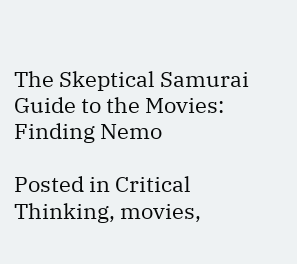The Skeptical Samurai Guide to the Movies: Finding Nemo

Posted in Critical Thinking, movies,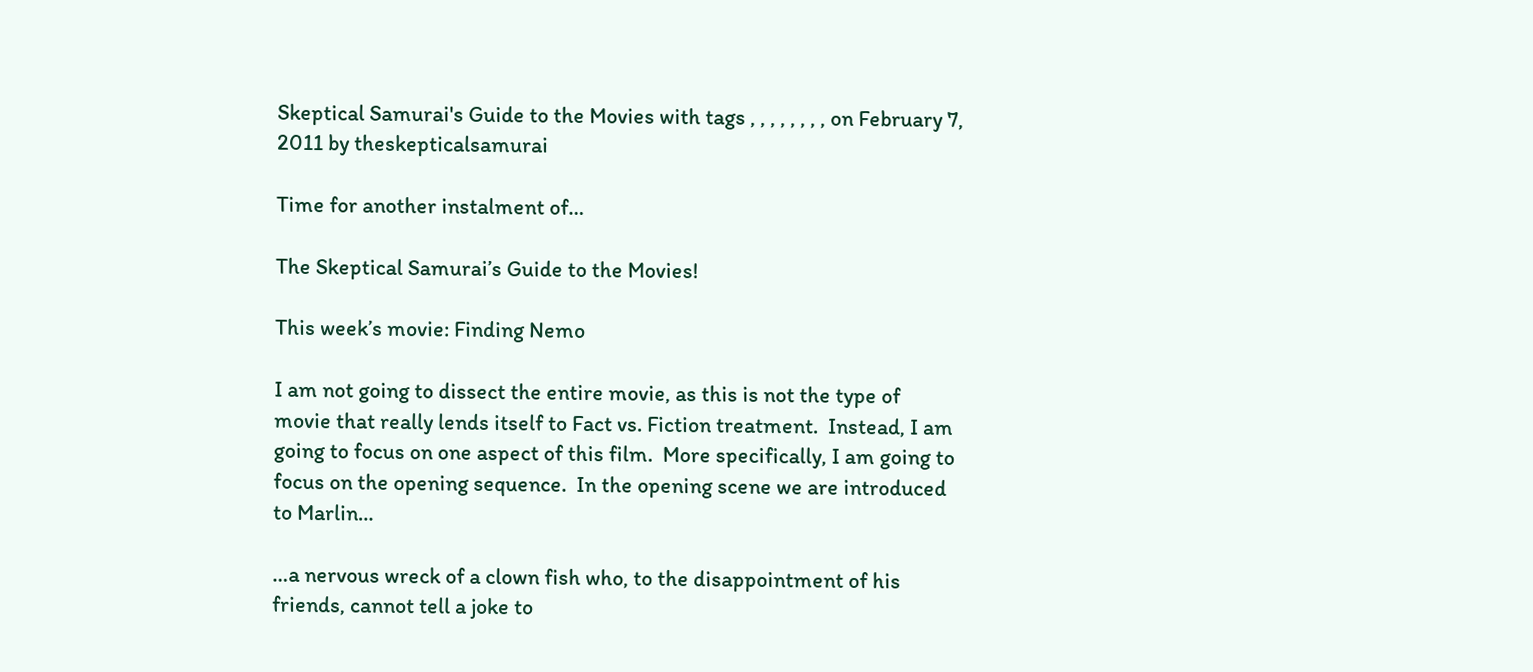Skeptical Samurai's Guide to the Movies with tags , , , , , , , , on February 7, 2011 by theskepticalsamurai

Time for another instalment of…

The Skeptical Samurai’s Guide to the Movies!

This week’s movie: Finding Nemo

I am not going to dissect the entire movie, as this is not the type of movie that really lends itself to Fact vs. Fiction treatment.  Instead, I am going to focus on one aspect of this film.  More specifically, I am going to focus on the opening sequence.  In the opening scene we are introduced to Marlin…

…a nervous wreck of a clown fish who, to the disappointment of his friends, cannot tell a joke to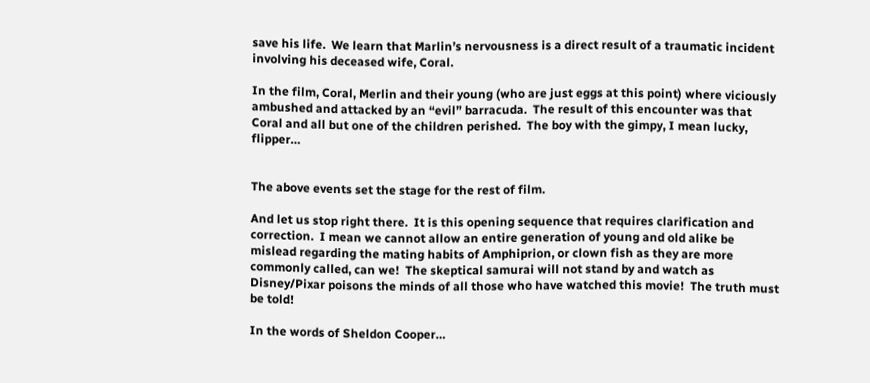save his life.  We learn that Marlin’s nervousness is a direct result of a traumatic incident involving his deceased wife, Coral.

In the film, Coral, Merlin and their young (who are just eggs at this point) where viciously ambushed and attacked by an “evil” barracuda.  The result of this encounter was that Coral and all but one of the children perished.  The boy with the gimpy, I mean lucky, flipper…


The above events set the stage for the rest of film.

And let us stop right there.  It is this opening sequence that requires clarification and correction.  I mean we cannot allow an entire generation of young and old alike be mislead regarding the mating habits of Amphiprion, or clown fish as they are more commonly called, can we!  The skeptical samurai will not stand by and watch as Disney/Pixar poisons the minds of all those who have watched this movie!  The truth must be told!

In the words of Sheldon Cooper…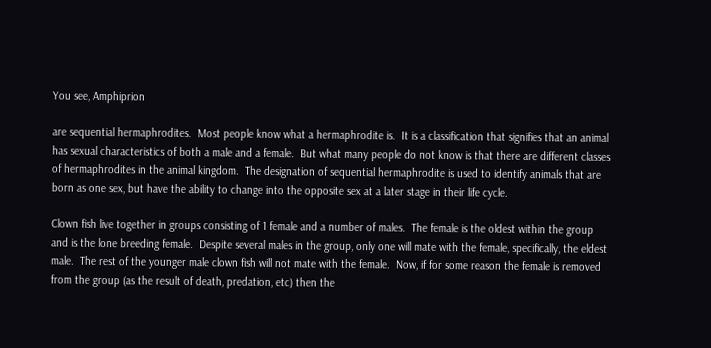You see, Amphiprion

are sequential hermaphrodites.  Most people know what a hermaphrodite is.  It is a classification that signifies that an animal has sexual characteristics of both a male and a female.  But what many people do not know is that there are different classes of hermaphrodites in the animal kingdom.  The designation of sequential hermaphrodite is used to identify animals that are born as one sex, but have the ability to change into the opposite sex at a later stage in their life cycle.

Clown fish live together in groups consisting of 1 female and a number of males.  The female is the oldest within the group and is the lone breeding female.  Despite several males in the group, only one will mate with the female, specifically, the eldest male.  The rest of the younger male clown fish will not mate with the female.  Now, if for some reason the female is removed from the group (as the result of death, predation, etc) then the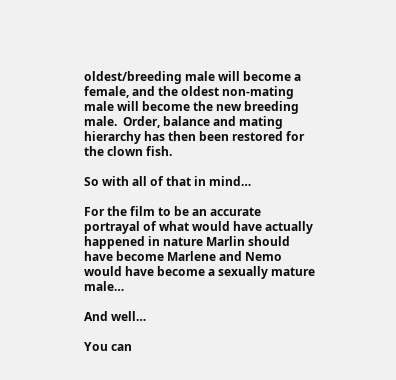oldest/breeding male will become a female, and the oldest non-mating male will become the new breeding male.  Order, balance and mating hierarchy has then been restored for the clown fish.

So with all of that in mind…

For the film to be an accurate portrayal of what would have actually happened in nature Marlin should have become Marlene and Nemo would have become a sexually mature male…

And well…

You can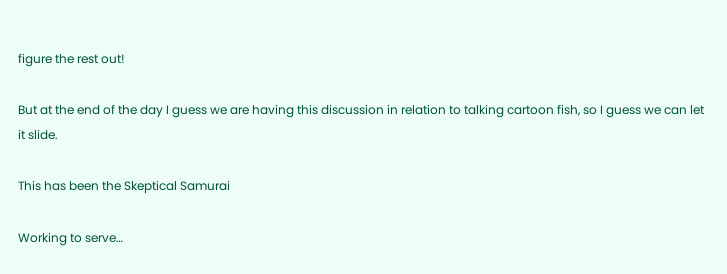figure the rest out!

But at the end of the day I guess we are having this discussion in relation to talking cartoon fish, so I guess we can let it slide.

This has been the Skeptical Samurai

Working to serve…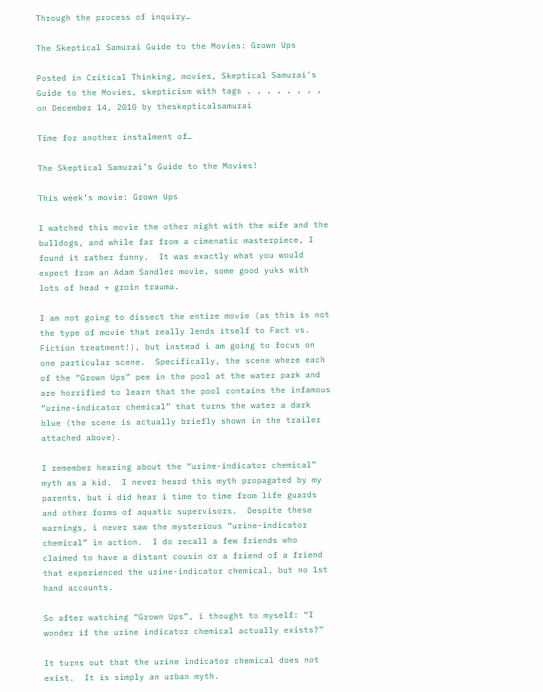Through the process of inquiry…

The Skeptical Samurai Guide to the Movies: Grown Ups

Posted in Critical Thinking, movies, Skeptical Samurai's Guide to the Movies, skepticism with tags , , , , , , , , on December 14, 2010 by theskepticalsamurai

Time for another instalment of…

The Skeptical Samurai’s Guide to the Movies!

This week’s movie: Grown Ups

I watched this movie the other night with the wife and the bulldogs, and while far from a cimenatic masterpiece, I found it rather funny.  It was exactly what you would expect from an Adam Sandler movie, some good yuks with lots of head + groin trauma.

I am not going to dissect the entire movie (as this is not the type of movie that really lends itself to Fact vs. Fiction treatment!), but instead i am going to focus on one particular scene.  Specifically, the scene where each of the “Grown Ups” pee in the pool at the water park and are horrified to learn that the pool contains the infamous “urine-indicator chemical” that turns the water a dark blue (the scene is actually briefly shown in the trailer attached above).

I remember hearing about the “urine-indicator chemical” myth as a kid.  I never heard this myth propagated by my parents, but i did hear i time to time from life guards and other forms of aquatic supervisors.  Despite these warnings, i never saw the mysterious “urine-indicator chemical” in action.  I do recall a few friends who claimed to have a distant cousin or a friend of a friend that experienced the urine-indicator chemical, but no 1st hand accounts.

So after watching “Grown Ups”, i thought to myself: “I wonder if the urine indicator chemical actually exists?”

It turns out that the urine indicator chemical does not exist.  It is simply an urban myth.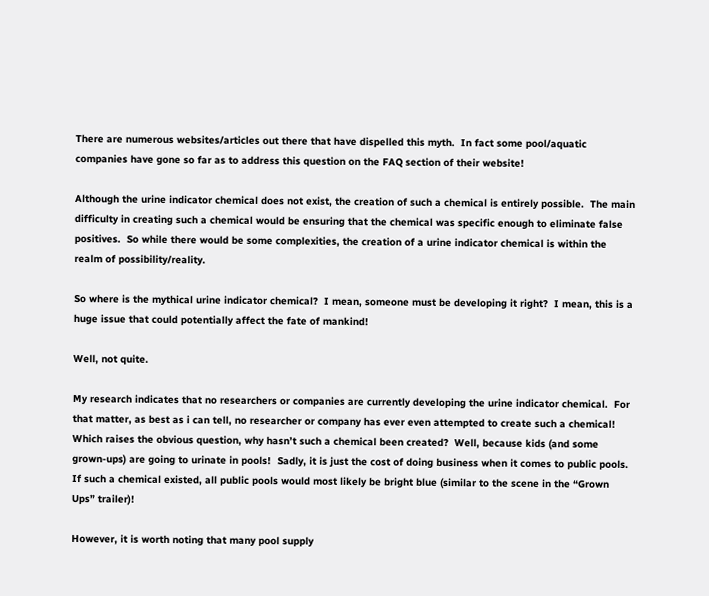There are numerous websites/articles out there that have dispelled this myth.  In fact some pool/aquatic companies have gone so far as to address this question on the FAQ section of their website!

Although the urine indicator chemical does not exist, the creation of such a chemical is entirely possible.  The main difficulty in creating such a chemical would be ensuring that the chemical was specific enough to eliminate false positives.  So while there would be some complexities, the creation of a urine indicator chemical is within the realm of possibility/reality.

So where is the mythical urine indicator chemical?  I mean, someone must be developing it right?  I mean, this is a huge issue that could potentially affect the fate of mankind!

Well, not quite.

My research indicates that no researchers or companies are currently developing the urine indicator chemical.  For that matter, as best as i can tell, no researcher or company has ever even attempted to create such a chemical!  Which raises the obvious question, why hasn’t such a chemical been created?  Well, because kids (and some grown-ups) are going to urinate in pools!  Sadly, it is just the cost of doing business when it comes to public pools.  If such a chemical existed, all public pools would most likely be bright blue (similar to the scene in the “Grown Ups” trailer)!

However, it is worth noting that many pool supply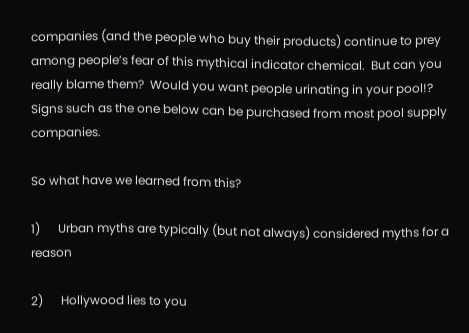companies (and the people who buy their products) continue to prey among people’s fear of this mythical indicator chemical.  But can you really blame them?  Would you want people urinating in your pool!?  Signs such as the one below can be purchased from most pool supply companies.

So what have we learned from this?

1)      Urban myths are typically (but not always) considered myths for a reason

2)      Hollywood lies to you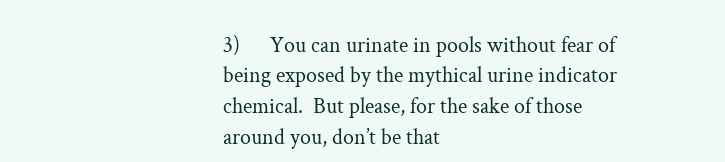3)      You can urinate in pools without fear of being exposed by the mythical urine indicator chemical.  But please, for the sake of those around you, don’t be that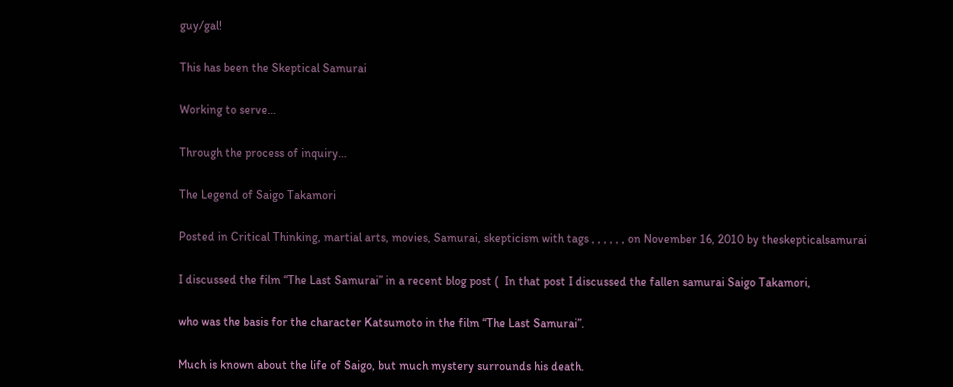guy/gal!

This has been the Skeptical Samurai

Working to serve…

Through the process of inquiry…

The Legend of Saigo Takamori

Posted in Critical Thinking, martial arts, movies, Samurai, skepticism with tags , , , , , , on November 16, 2010 by theskepticalsamurai

I discussed the film “The Last Samurai” in a recent blog post (  In that post I discussed the fallen samurai Saigo Takamori,

who was the basis for the character Katsumoto in the film “The Last Samurai”.

Much is known about the life of Saigo, but much mystery surrounds his death.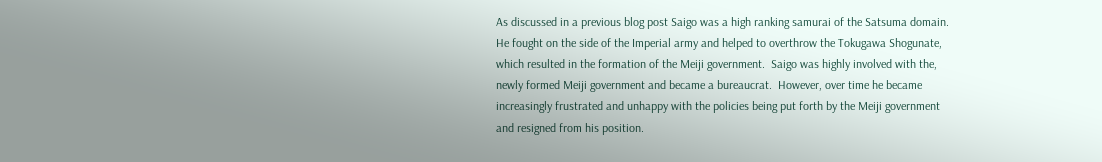As discussed in a previous blog post Saigo was a high ranking samurai of the Satsuma domain.  He fought on the side of the Imperial army and helped to overthrow the Tokugawa Shogunate, which resulted in the formation of the Meiji government.  Saigo was highly involved with the, newly formed Meiji government and became a bureaucrat.  However, over time he became increasingly frustrated and unhappy with the policies being put forth by the Meiji government and resigned from his position.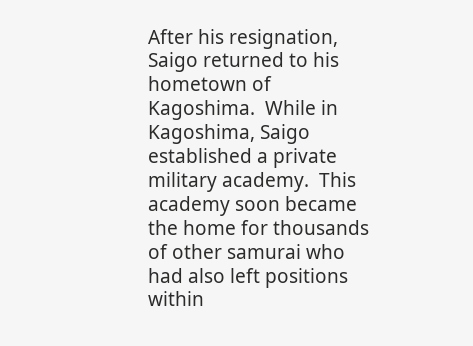After his resignation, Saigo returned to his hometown of Kagoshima.  While in Kagoshima, Saigo established a private military academy.  This academy soon became the home for thousands of other samurai who had also left positions within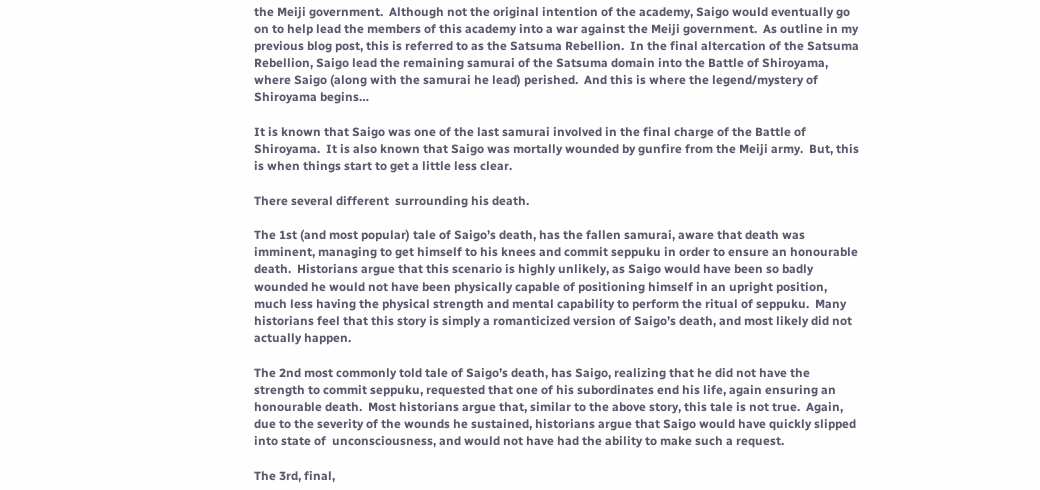the Meiji government.  Although not the original intention of the academy, Saigo would eventually go on to help lead the members of this academy into a war against the Meiji government.  As outline in my previous blog post, this is referred to as the Satsuma Rebellion.  In the final altercation of the Satsuma Rebellion, Saigo lead the remaining samurai of the Satsuma domain into the Battle of Shiroyama, where Saigo (along with the samurai he lead) perished.  And this is where the legend/mystery of Shiroyama begins…

It is known that Saigo was one of the last samurai involved in the final charge of the Battle of Shiroyama.  It is also known that Saigo was mortally wounded by gunfire from the Meiji army.  But, this is when things start to get a little less clear.

There several different  surrounding his death.

The 1st (and most popular) tale of Saigo’s death, has the fallen samurai, aware that death was imminent, managing to get himself to his knees and commit seppuku in order to ensure an honourable death.  Historians argue that this scenario is highly unlikely, as Saigo would have been so badly wounded he would not have been physically capable of positioning himself in an upright position, much less having the physical strength and mental capability to perform the ritual of seppuku.  Many historians feel that this story is simply a romanticized version of Saigo’s death, and most likely did not actually happen.

The 2nd most commonly told tale of Saigo’s death, has Saigo, realizing that he did not have the strength to commit seppuku, requested that one of his subordinates end his life, again ensuring an honourable death.  Most historians argue that, similar to the above story, this tale is not true.  Again, due to the severity of the wounds he sustained, historians argue that Saigo would have quickly slipped into state of  unconsciousness, and would not have had the ability to make such a request.

The 3rd, final,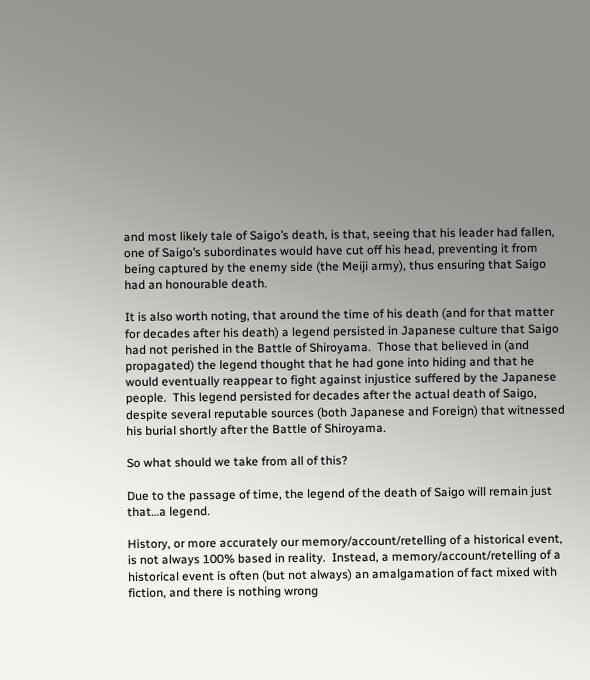and most likely tale of Saigo’s death, is that, seeing that his leader had fallen, one of Saigo’s subordinates would have cut off his head, preventing it from being captured by the enemy side (the Meiji army), thus ensuring that Saigo had an honourable death.

It is also worth noting, that around the time of his death (and for that matter for decades after his death) a legend persisted in Japanese culture that Saigo had not perished in the Battle of Shiroyama.  Those that believed in (and propagated) the legend thought that he had gone into hiding and that he would eventually reappear to fight against injustice suffered by the Japanese people.  This legend persisted for decades after the actual death of Saigo, despite several reputable sources (both Japanese and Foreign) that witnessed his burial shortly after the Battle of Shiroyama.

So what should we take from all of this?

Due to the passage of time, the legend of the death of Saigo will remain just that…a legend.

History, or more accurately our memory/account/retelling of a historical event, is not always 100% based in reality.  Instead, a memory/account/retelling of a historical event is often (but not always) an amalgamation of fact mixed with fiction, and there is nothing wrong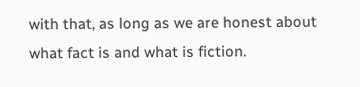with that, as long as we are honest about what fact is and what is fiction.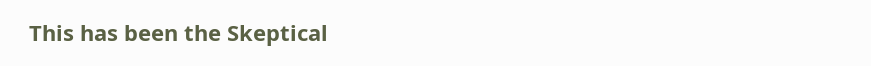This has been the Skeptical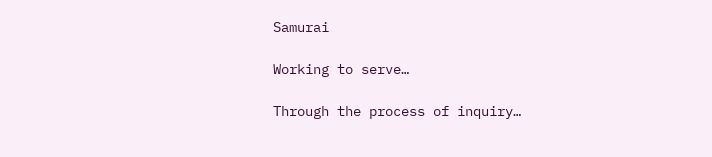Samurai

Working to serve…

Through the process of inquiry…